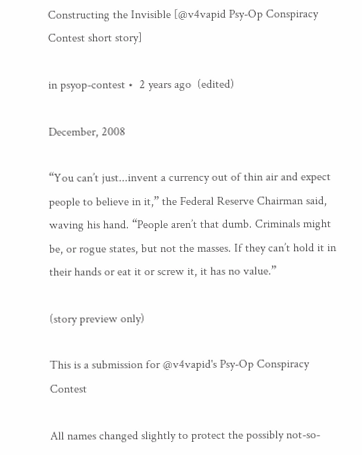Constructing the Invisible [@v4vapid Psy-Op Conspiracy Contest short story]

in psyop-contest •  2 years ago  (edited)

December, 2008

“You can’t just...invent a currency out of thin air and expect people to believe in it,” the Federal Reserve Chairman said, waving his hand. “People aren’t that dumb. Criminals might be, or rogue states, but not the masses. If they can’t hold it in their hands or eat it or screw it, it has no value.”

(story preview only)

This is a submission for @v4vapid's Psy-Op Conspiracy Contest

All names changed slightly to protect the possibly not-so-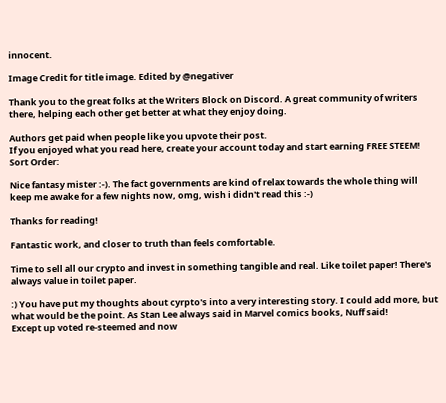innocent.

Image Credit for title image. Edited by @negativer

Thank you to the great folks at the Writers Block on Discord. A great community of writers there, helping each other get better at what they enjoy doing.

Authors get paid when people like you upvote their post.
If you enjoyed what you read here, create your account today and start earning FREE STEEM!
Sort Order:

Nice fantasy mister :-). The fact governments are kind of relax towards the whole thing will keep me awake for a few nights now, omg, wish i didn't read this :-)

Thanks for reading!

Fantastic work, and closer to truth than feels comfortable.

Time to sell all our crypto and invest in something tangible and real. Like toilet paper! There's always value in toilet paper.

:) You have put my thoughts about cyrpto's into a very interesting story. I could add more, but what would be the point. As Stan Lee always said in Marvel comics books, Nuff said!
Except up voted re-steemed and now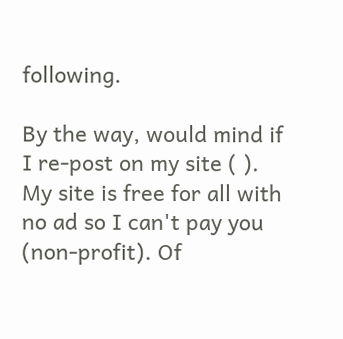following.

By the way, would mind if I re-post on my site ( ). My site is free for all with no ad so I can't pay you (non-profit). Of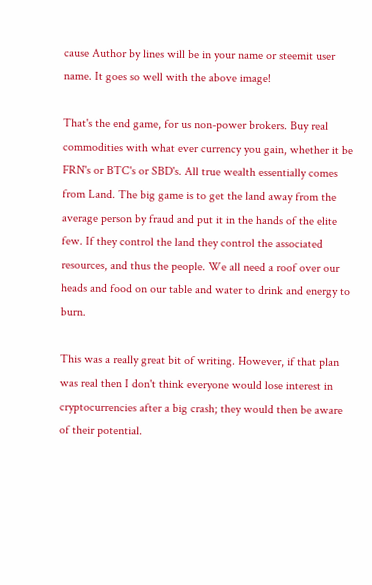cause Author by lines will be in your name or steemit user name. It goes so well with the above image!

That's the end game, for us non-power brokers. Buy real commodities with what ever currency you gain, whether it be FRN's or BTC's or SBD's. All true wealth essentially comes from Land. The big game is to get the land away from the average person by fraud and put it in the hands of the elite few. If they control the land they control the associated resources, and thus the people. We all need a roof over our heads and food on our table and water to drink and energy to burn.

This was a really great bit of writing. However, if that plan was real then I don't think everyone would lose interest in cryptocurrencies after a big crash; they would then be aware of their potential.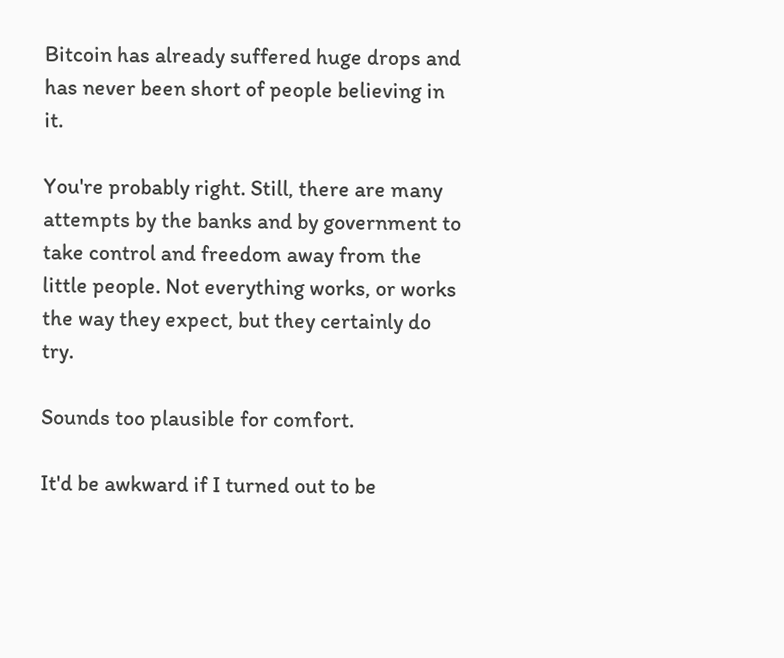Bitcoin has already suffered huge drops and has never been short of people believing in it.

You're probably right. Still, there are many attempts by the banks and by government to take control and freedom away from the little people. Not everything works, or works the way they expect, but they certainly do try.

Sounds too plausible for comfort.

It'd be awkward if I turned out to be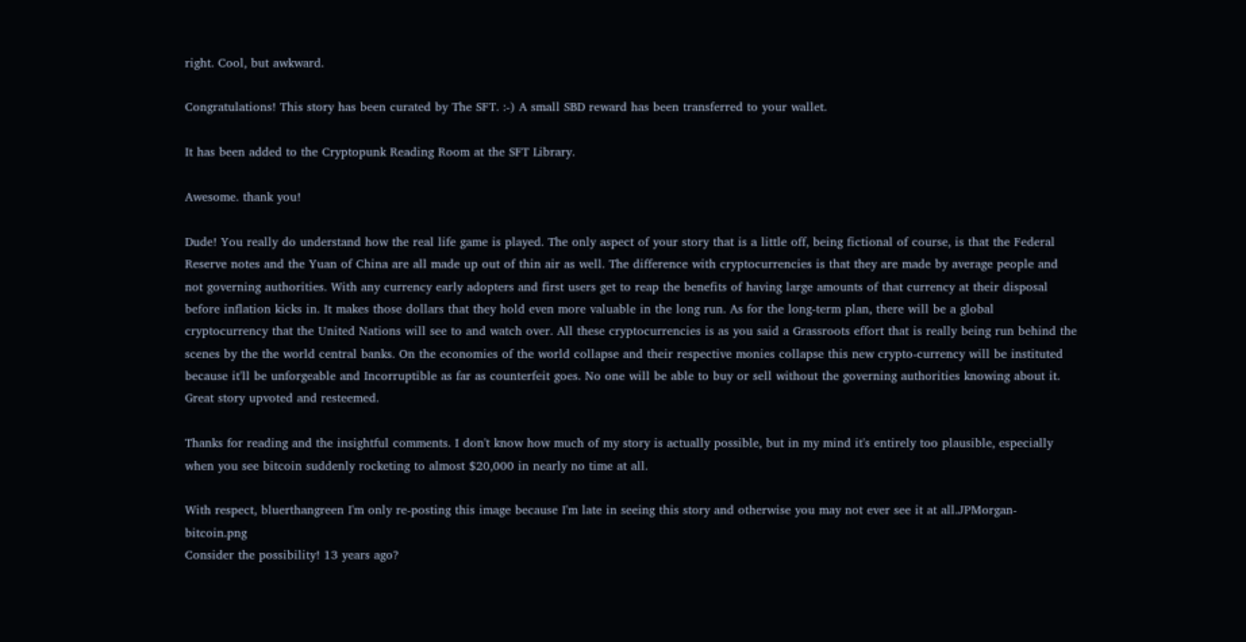right. Cool, but awkward.

Congratulations! This story has been curated by The SFT. :-) A small SBD reward has been transferred to your wallet.

It has been added to the Cryptopunk Reading Room at the SFT Library.

Awesome. thank you!

Dude! You really do understand how the real life game is played. The only aspect of your story that is a little off, being fictional of course, is that the Federal Reserve notes and the Yuan of China are all made up out of thin air as well. The difference with cryptocurrencies is that they are made by average people and not governing authorities. With any currency early adopters and first users get to reap the benefits of having large amounts of that currency at their disposal before inflation kicks in. It makes those dollars that they hold even more valuable in the long run. As for the long-term plan, there will be a global cryptocurrency that the United Nations will see to and watch over. All these cryptocurrencies is as you said a Grassroots effort that is really being run behind the scenes by the the world central banks. On the economies of the world collapse and their respective monies collapse this new crypto-currency will be instituted because it'll be unforgeable and Incorruptible as far as counterfeit goes. No one will be able to buy or sell without the governing authorities knowing about it. Great story upvoted and resteemed.

Thanks for reading and the insightful comments. I don't know how much of my story is actually possible, but in my mind it's entirely too plausible, especially when you see bitcoin suddenly rocketing to almost $20,000 in nearly no time at all.

With respect, bluerthangreen I'm only re-posting this image because I'm late in seeing this story and otherwise you may not ever see it at all.JPMorgan-bitcoin.png
Consider the possibility! 13 years ago?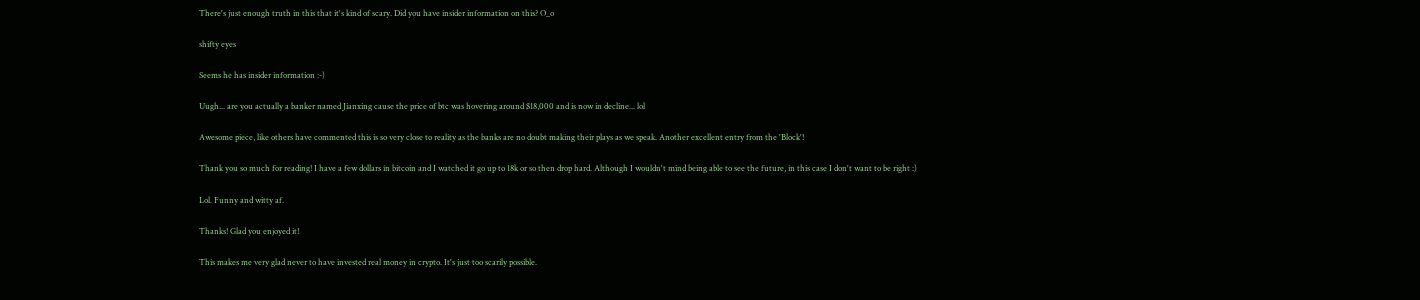There's just enough truth in this that it's kind of scary. Did you have insider information on this? O_o

shifty eyes

Seems he has insider information :-)

Uugh... are you actually a banker named Jianxing cause the price of btc was hovering around $18,000 and is now in decline... lol

Awesome piece, like others have commented this is so very close to reality as the banks are no doubt making their plays as we speak. Another excellent entry from the 'Block'!

Thank you so much for reading! I have a few dollars in bitcoin and I watched it go up to 18k or so then drop hard. Although I wouldn't mind being able to see the future, in this case I don't want to be right :)

Lol. Funny and witty af.

Thanks! Glad you enjoyed it!

This makes me very glad never to have invested real money in crypto. It's just too scarily possible.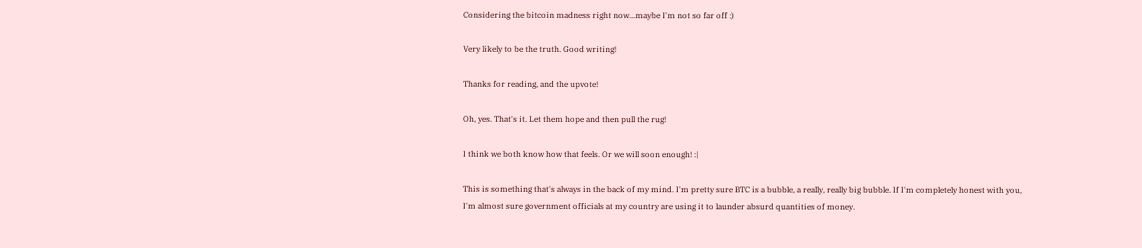Considering the bitcoin madness right now...maybe I'm not so far off :)

Very likely to be the truth. Good writing!

Thanks for reading, and the upvote!

Oh, yes. That's it. Let them hope and then pull the rug!

I think we both know how that feels. Or we will soon enough! :|

This is something that's always in the back of my mind. I'm pretty sure BTC is a bubble, a really, really big bubble. If I'm completely honest with you, I'm almost sure government officials at my country are using it to launder absurd quantities of money.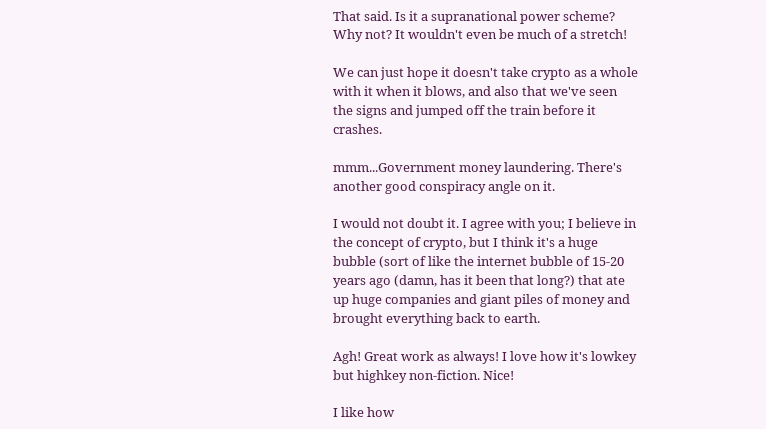That said. Is it a supranational power scheme? Why not? It wouldn't even be much of a stretch!

We can just hope it doesn't take crypto as a whole with it when it blows, and also that we've seen the signs and jumped off the train before it crashes.

mmm...Government money laundering. There's another good conspiracy angle on it.

I would not doubt it. I agree with you; I believe in the concept of crypto, but I think it's a huge bubble (sort of like the internet bubble of 15-20 years ago (damn, has it been that long?) that ate up huge companies and giant piles of money and brought everything back to earth.

Agh! Great work as always! I love how it's lowkey but highkey non-fiction. Nice!

I like how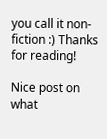you call it non-fiction :) Thanks for reading!

Nice post on what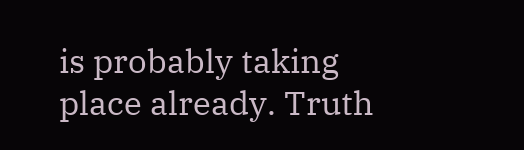is probably taking place already. Truth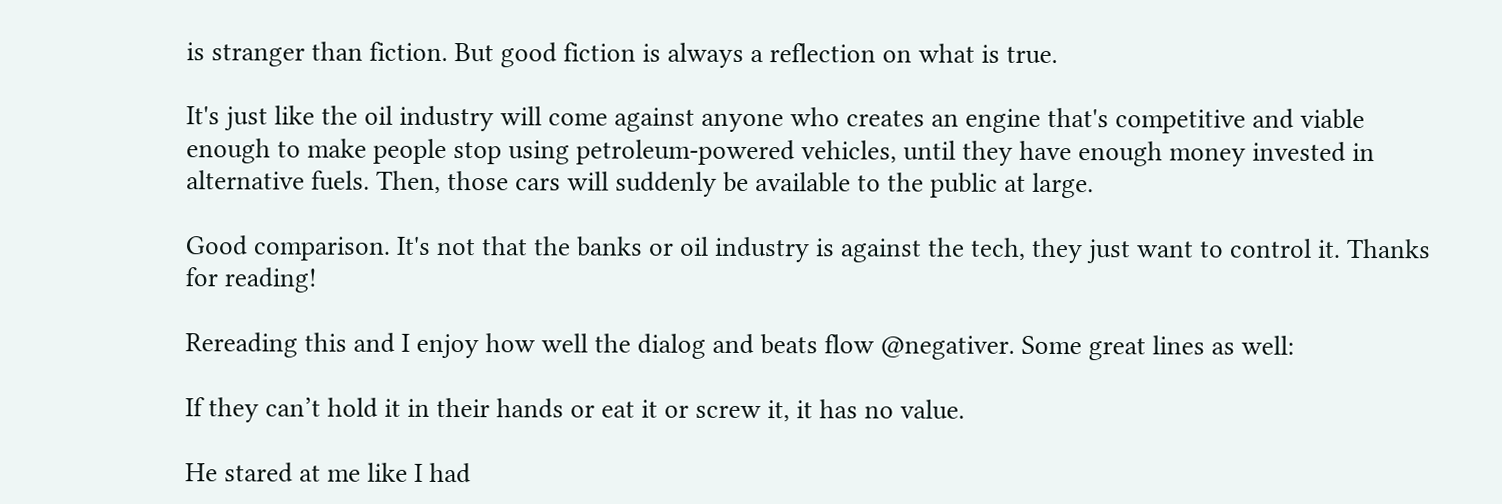is stranger than fiction. But good fiction is always a reflection on what is true.

It's just like the oil industry will come against anyone who creates an engine that's competitive and viable enough to make people stop using petroleum-powered vehicles, until they have enough money invested in alternative fuels. Then, those cars will suddenly be available to the public at large.

Good comparison. It's not that the banks or oil industry is against the tech, they just want to control it. Thanks for reading!

Rereading this and I enjoy how well the dialog and beats flow @negativer. Some great lines as well:

If they can’t hold it in their hands or eat it or screw it, it has no value.

He stared at me like I had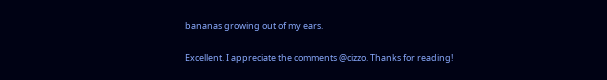bananas growing out of my ears.

Excellent. I appreciate the comments @cizzo. Thanks for reading!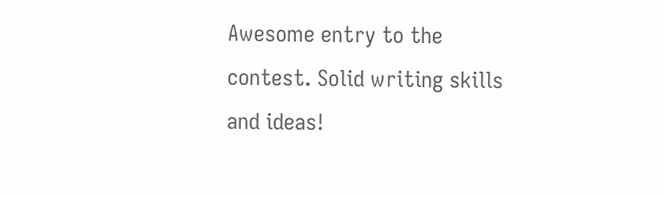Awesome entry to the contest. Solid writing skills and ideas!